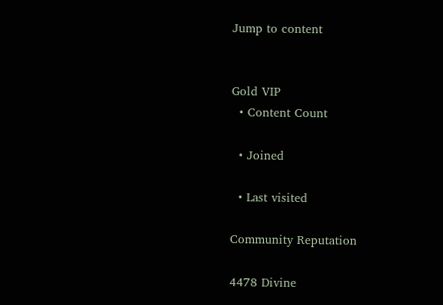Jump to content


Gold VIP
  • Content Count

  • Joined

  • Last visited

Community Reputation

4478 Divine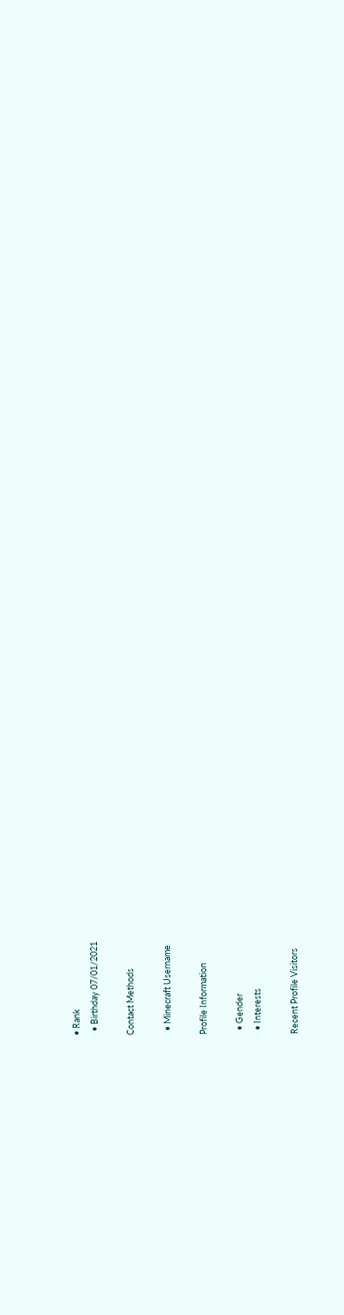• Rank
  • Birthday 07/01/2021

Contact Methods

  • Minecraft Username

Profile Information

  • Gender
  • Interests

Recent Profile Visitors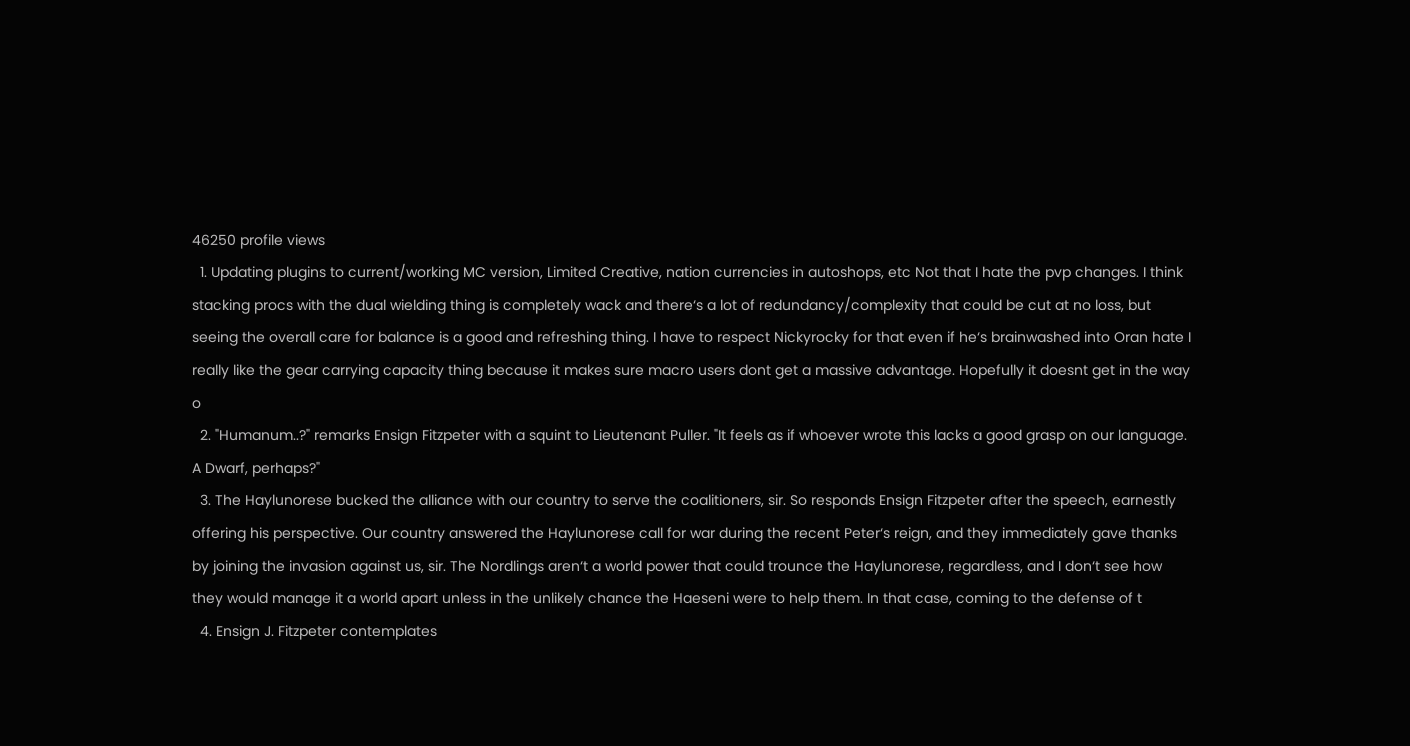46250 profile views
  1. Updating plugins to current/working MC version, Limited Creative, nation currencies in autoshops, etc Not that I hate the pvp changes. I think stacking procs with the dual wielding thing is completely wack and there‘s a lot of redundancy/complexity that could be cut at no loss, but seeing the overall care for balance is a good and refreshing thing. I have to respect Nickyrocky for that even if he‘s brainwashed into Oran hate I really like the gear carrying capacity thing because it makes sure macro users dont get a massive advantage. Hopefully it doesnt get in the way o
  2. "Humanum..?" remarks Ensign Fitzpeter with a squint to Lieutenant Puller. "It feels as if whoever wrote this lacks a good grasp on our language. A Dwarf, perhaps?"
  3. The Haylunorese bucked the alliance with our country to serve the coalitioners, sir. So responds Ensign Fitzpeter after the speech, earnestly offering his perspective. Our country answered the Haylunorese call for war during the recent Peter‘s reign, and they immediately gave thanks by joining the invasion against us, sir. The Nordlings aren‘t a world power that could trounce the Haylunorese, regardless, and I don‘t see how they would manage it a world apart unless in the unlikely chance the Haeseni were to help them. In that case, coming to the defense of t
  4. Ensign J. Fitzpeter contemplates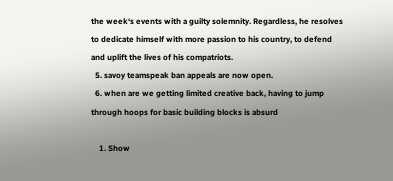the week‘s events with a guilty solemnity. Regardless, he resolves to dedicate himself with more passion to his country, to defend and uplift the lives of his compatriots.
  5. savoy teamspeak ban appeals are now open.
  6. when are we getting limited creative back, having to jump through hoops for basic building blocks is absurd

    1. Show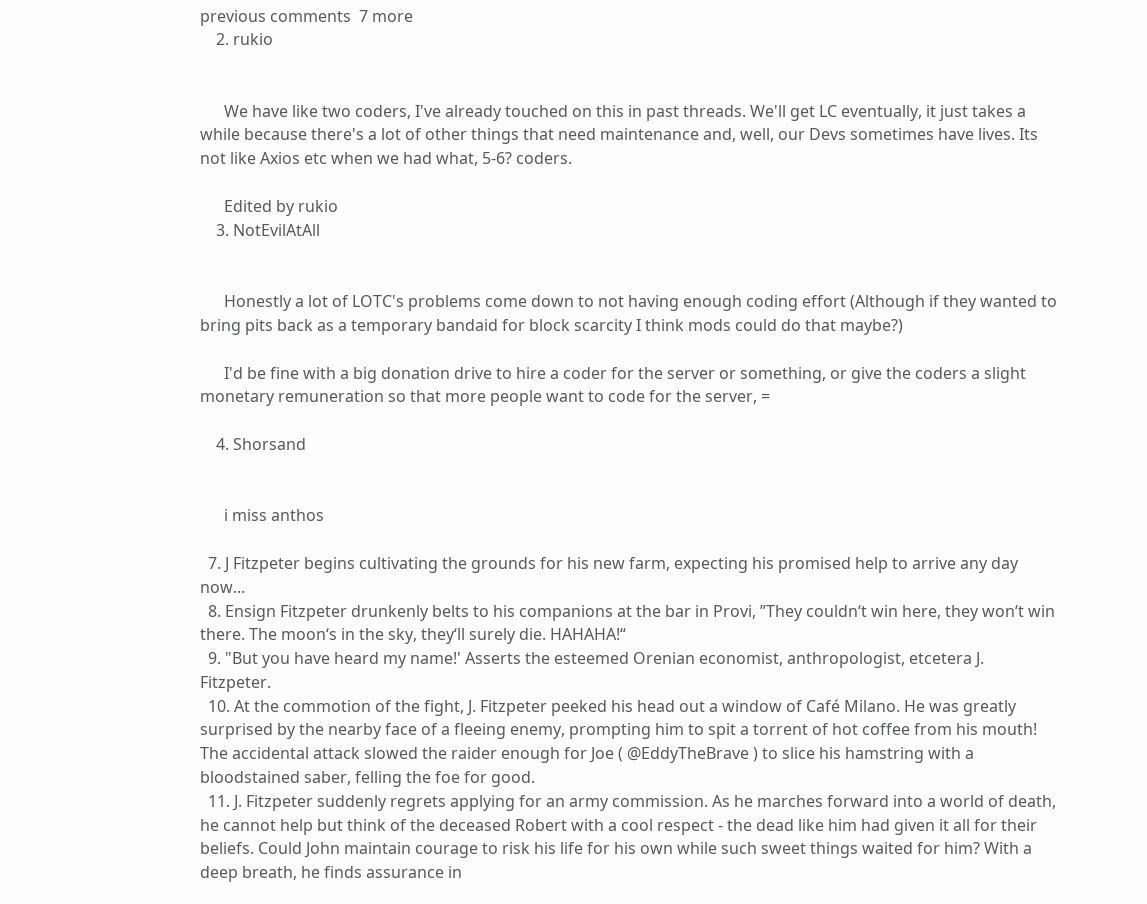previous comments  7 more
    2. rukio


      We have like two coders, I've already touched on this in past threads. We'll get LC eventually, it just takes a while because there's a lot of other things that need maintenance and, well, our Devs sometimes have lives. Its not like Axios etc when we had what, 5-6? coders.

      Edited by rukio
    3. NotEvilAtAll


      Honestly a lot of LOTC's problems come down to not having enough coding effort (Although if they wanted to bring pits back as a temporary bandaid for block scarcity I think mods could do that maybe?)

      I'd be fine with a big donation drive to hire a coder for the server or something, or give the coders a slight monetary remuneration so that more people want to code for the server, =

    4. Shorsand


      i miss anthos

  7. J Fitzpeter begins cultivating the grounds for his new farm, expecting his promised help to arrive any day now...
  8. Ensign Fitzpeter drunkenly belts to his companions at the bar in Provi, ”They couldn‘t win here, they won‘t win there. The moon‘s in the sky, they‘ll surely die. HAHAHA!“
  9. "But you have heard my name!' Asserts the esteemed Orenian economist, anthropologist, etcetera J. Fitzpeter.
  10. At the commotion of the fight, J. Fitzpeter peeked his head out a window of Café Milano. He was greatly surprised by the nearby face of a fleeing enemy, prompting him to spit a torrent of hot coffee from his mouth! The accidental attack slowed the raider enough for Joe ( @EddyTheBrave ) to slice his hamstring with a bloodstained saber, felling the foe for good.
  11. J. Fitzpeter suddenly regrets applying for an army commission. As he marches forward into a world of death, he cannot help but think of the deceased Robert with a cool respect - the dead like him had given it all for their beliefs. Could John maintain courage to risk his life for his own while such sweet things waited for him? With a deep breath, he finds assurance in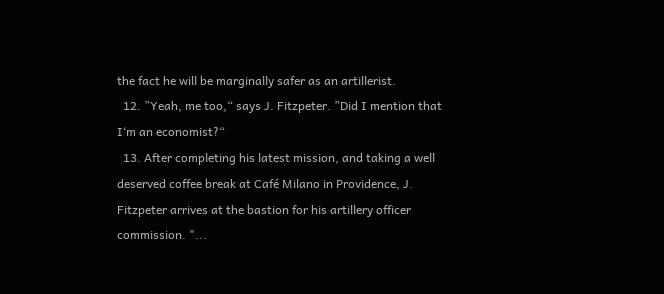the fact he will be marginally safer as an artillerist.
  12. ”Yeah, me too,“ says J. Fitzpeter. ”Did I mention that I‘m an economist?“
  13. After completing his latest mission, and taking a well deserved coffee break at Café Milano in Providence, J. Fitzpeter arrives at the bastion for his artillery officer commission. "...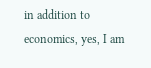in addition to economics, yes, I am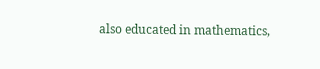also educated in mathematics,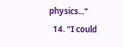physics..."
  14. “I could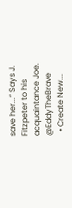save her...“ Says J. Fitzpeter to his acquaintance Joe. @EddyTheBrave
  • Create New...